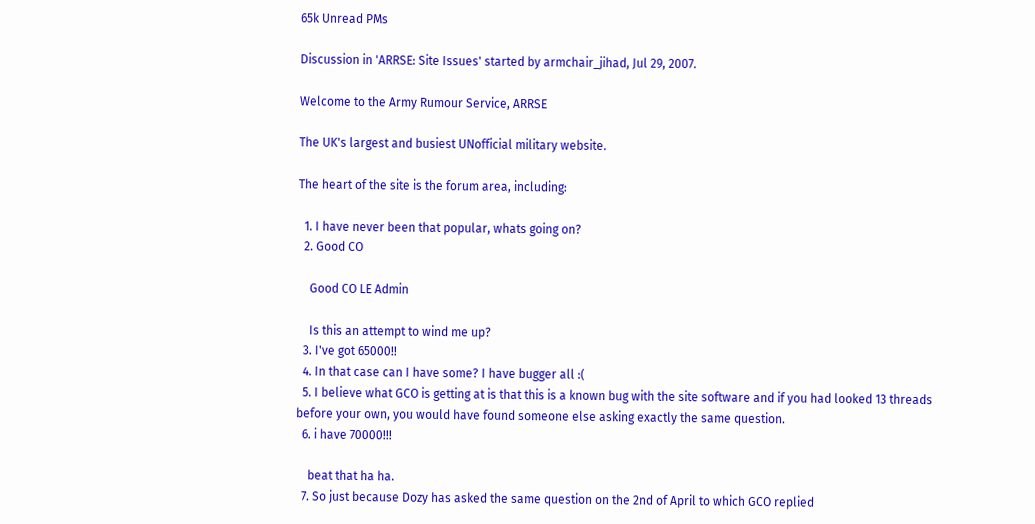65k Unread PMs

Discussion in 'ARRSE: Site Issues' started by armchair_jihad, Jul 29, 2007.

Welcome to the Army Rumour Service, ARRSE

The UK's largest and busiest UNofficial military website.

The heart of the site is the forum area, including:

  1. I have never been that popular, whats going on?
  2. Good CO

    Good CO LE Admin

    Is this an attempt to wind me up?
  3. I've got 65000!!
  4. In that case can I have some? I have bugger all :(
  5. I believe what GCO is getting at is that this is a known bug with the site software and if you had looked 13 threads before your own, you would have found someone else asking exactly the same question.
  6. i have 70000!!!

    beat that ha ha.
  7. So just because Dozy has asked the same question on the 2nd of April to which GCO replied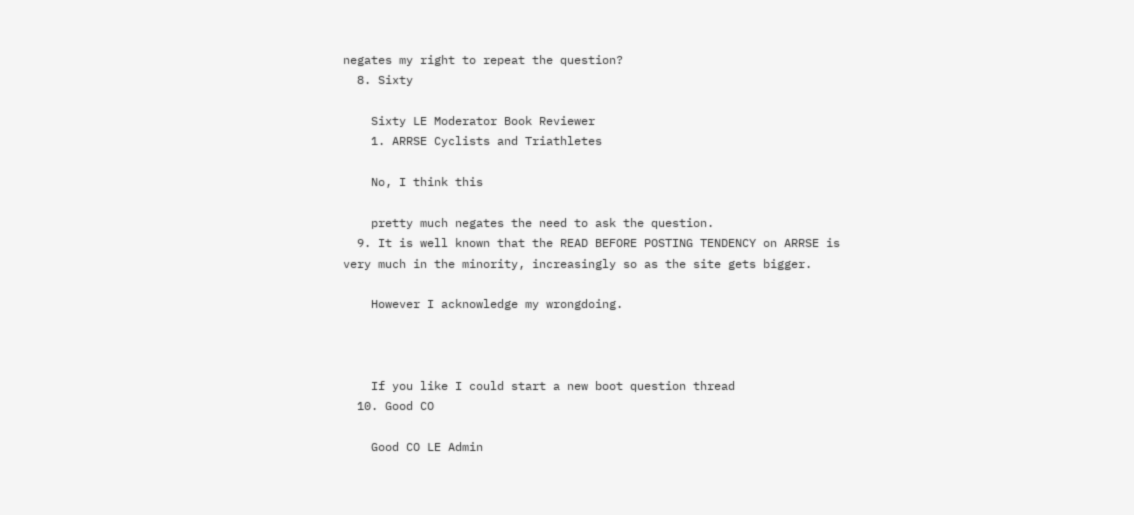negates my right to repeat the question?
  8. Sixty

    Sixty LE Moderator Book Reviewer
    1. ARRSE Cyclists and Triathletes

    No, I think this

    pretty much negates the need to ask the question.
  9. It is well known that the READ BEFORE POSTING TENDENCY on ARRSE is very much in the minority, increasingly so as the site gets bigger.

    However I acknowledge my wrongdoing.



    If you like I could start a new boot question thread
  10. Good CO

    Good CO LE Admin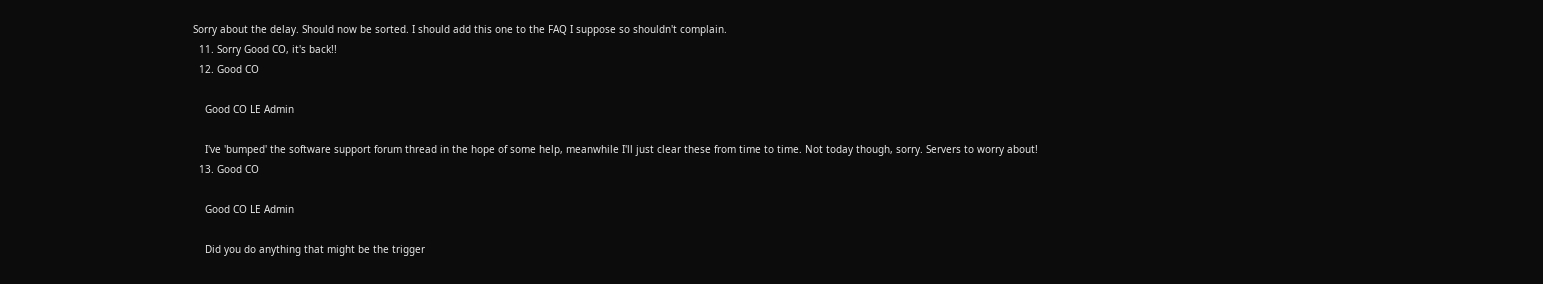Sorry about the delay. Should now be sorted. I should add this one to the FAQ I suppose so shouldn't complain.
  11. Sorry Good CO, it's back!!
  12. Good CO

    Good CO LE Admin

    I've 'bumped' the software support forum thread in the hope of some help, meanwhile I'll just clear these from time to time. Not today though, sorry. Servers to worry about!
  13. Good CO

    Good CO LE Admin

    Did you do anything that might be the trigger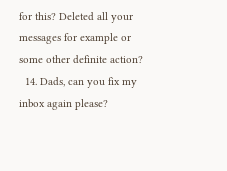for this? Deleted all your messages for example or some other definite action?
  14. Dads, can you fix my inbox again please?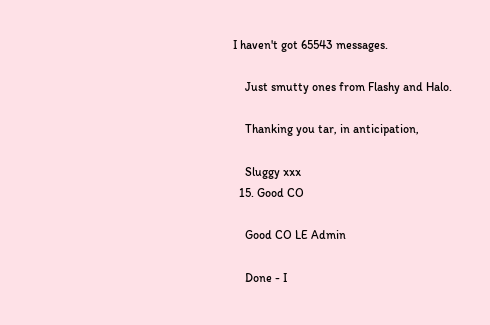I haven't got 65543 messages.

    Just smutty ones from Flashy and Halo.

    Thanking you tar, in anticipation,

    Sluggy xxx
  15. Good CO

    Good CO LE Admin

    Done - I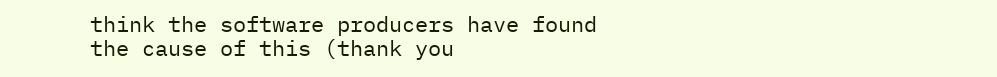think the software producers have found the cause of this (thank you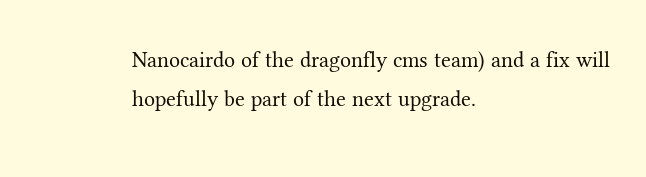Nanocairdo of the dragonfly cms team) and a fix will hopefully be part of the next upgrade.